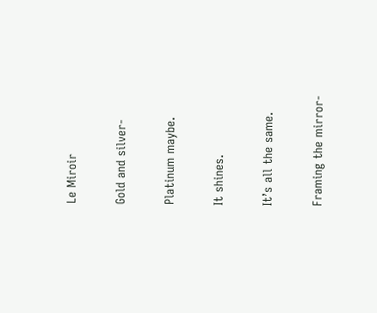Le Miroir

Gold and silver-

Platinum maybe.

It shines.

It’s all the same.

Framing the mirror-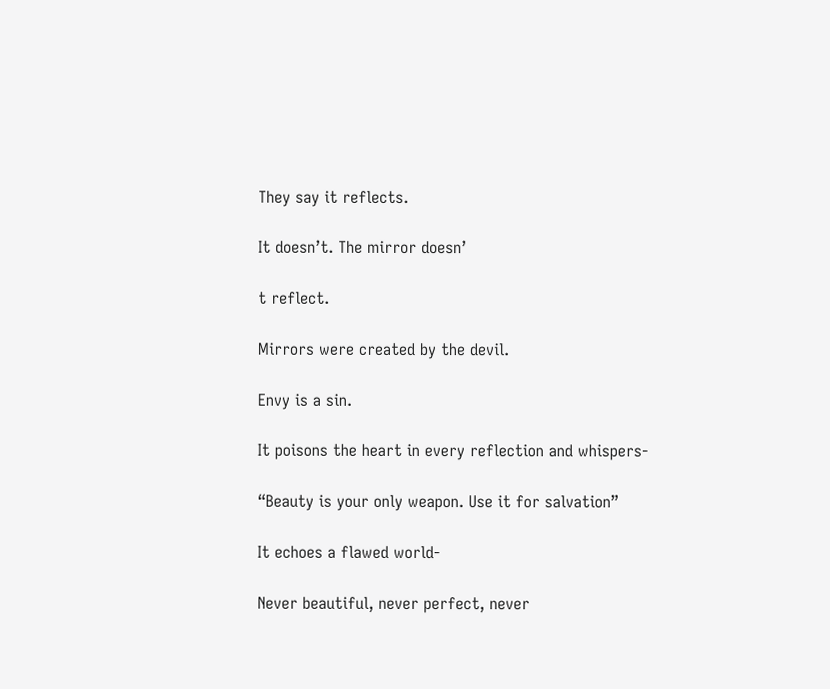They say it reflects.

It doesn’t. The mirror doesn’

t reflect.

Mirrors were created by the devil.

Envy is a sin.

It poisons the heart in every reflection and whispers-

“Beauty is your only weapon. Use it for salvation”

It echoes a flawed world-

Never beautiful, never perfect, never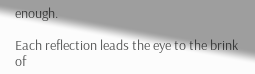enough.

Each reflection leads the eye to the brink of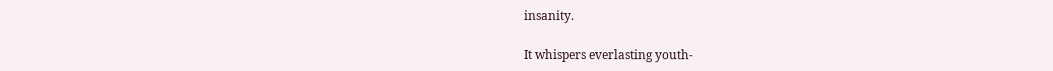insanity.

It whispers everlasting youth-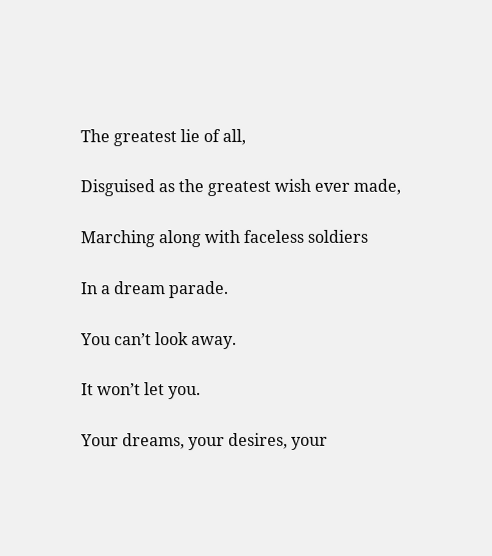The greatest lie of all,

Disguised as the greatest wish ever made,

Marching along with faceless soldiers

In a dream parade.

You can’t look away.

It won’t let you.

Your dreams, your desires, your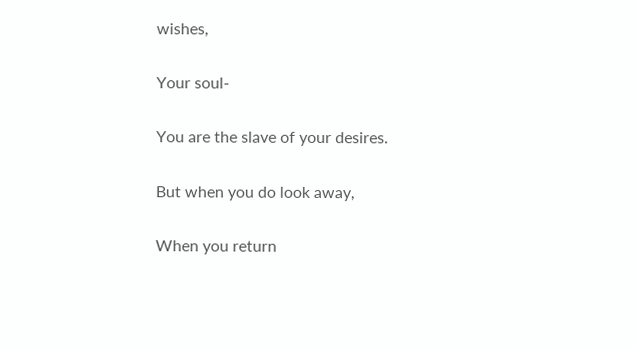wishes,

Your soul-

You are the slave of your desires.

But when you do look away,

When you return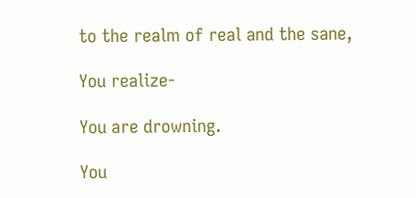to the realm of real and the sane,

You realize-

You are drowning.

You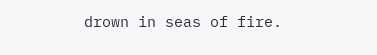drown in seas of fire.